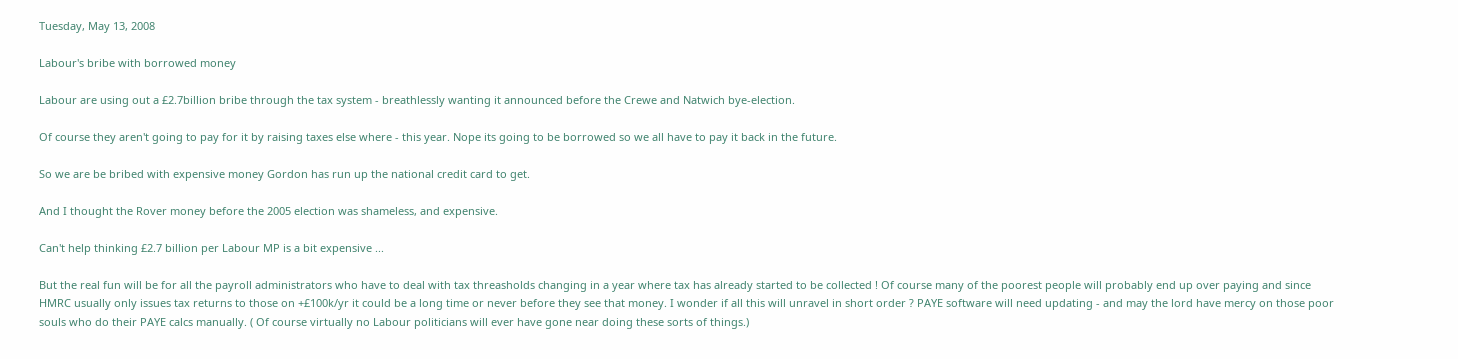Tuesday, May 13, 2008

Labour's bribe with borrowed money

Labour are using out a £2.7billion bribe through the tax system - breathlessly wanting it announced before the Crewe and Natwich bye-election.

Of course they aren't going to pay for it by raising taxes else where - this year. Nope its going to be borrowed so we all have to pay it back in the future.

So we are be bribed with expensive money Gordon has run up the national credit card to get.

And I thought the Rover money before the 2005 election was shameless, and expensive.

Can't help thinking £2.7 billion per Labour MP is a bit expensive ...

But the real fun will be for all the payroll administrators who have to deal with tax threasholds changing in a year where tax has already started to be collected ! Of course many of the poorest people will probably end up over paying and since HMRC usually only issues tax returns to those on +£100k/yr it could be a long time or never before they see that money. I wonder if all this will unravel in short order ? PAYE software will need updating - and may the lord have mercy on those poor souls who do their PAYE calcs manually. ( Of course virtually no Labour politicians will ever have gone near doing these sorts of things.)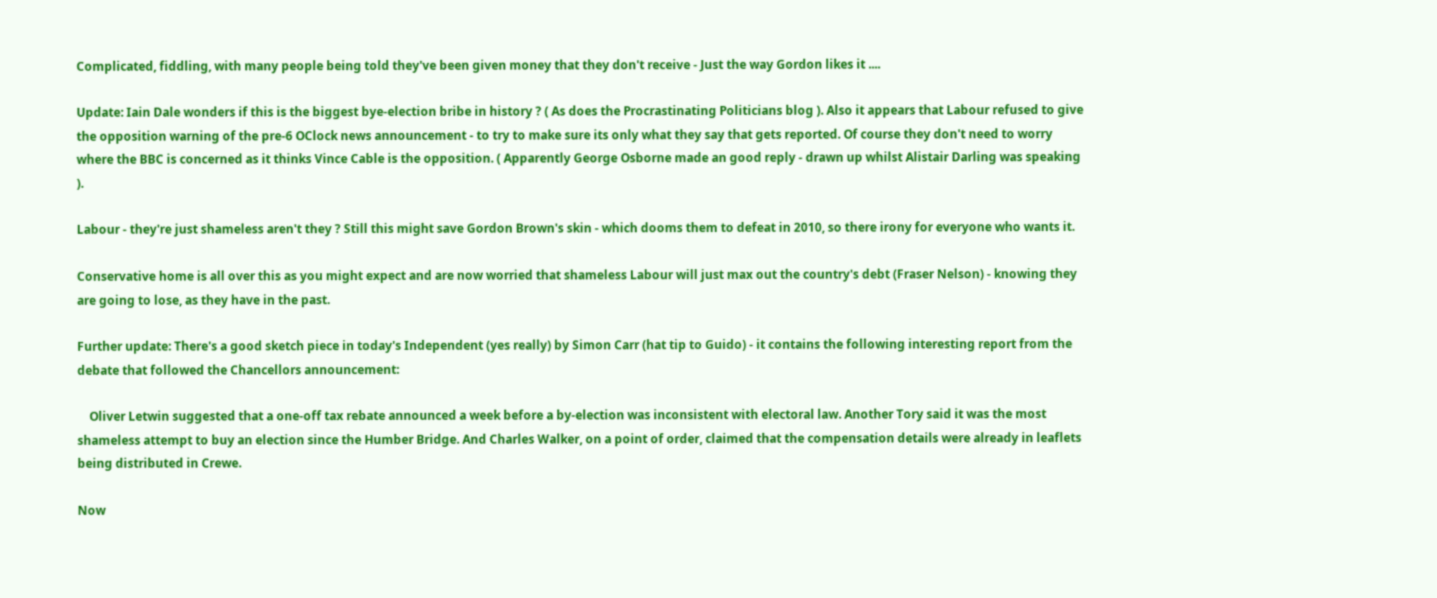Complicated, fiddling, with many people being told they've been given money that they don't receive - Just the way Gordon likes it ....

Update: Iain Dale wonders if this is the biggest bye-election bribe in history ? ( As does the Procrastinating Politicians blog ). Also it appears that Labour refused to give the opposition warning of the pre-6 OClock news announcement - to try to make sure its only what they say that gets reported. Of course they don't need to worry where the BBC is concerned as it thinks Vince Cable is the opposition. ( Apparently George Osborne made an good reply - drawn up whilst Alistair Darling was speaking ).

Labour - they're just shameless aren't they ? Still this might save Gordon Brown's skin - which dooms them to defeat in 2010, so there irony for everyone who wants it.

Conservative home is all over this as you might expect and are now worried that shameless Labour will just max out the country's debt (Fraser Nelson) - knowing they are going to lose, as they have in the past.

Further update: There's a good sketch piece in today's Independent (yes really) by Simon Carr (hat tip to Guido) - it contains the following interesting report from the debate that followed the Chancellors announcement:

    Oliver Letwin suggested that a one-off tax rebate announced a week before a by-election was inconsistent with electoral law. Another Tory said it was the most shameless attempt to buy an election since the Humber Bridge. And Charles Walker, on a point of order, claimed that the compensation details were already in leaflets being distributed in Crewe.

Now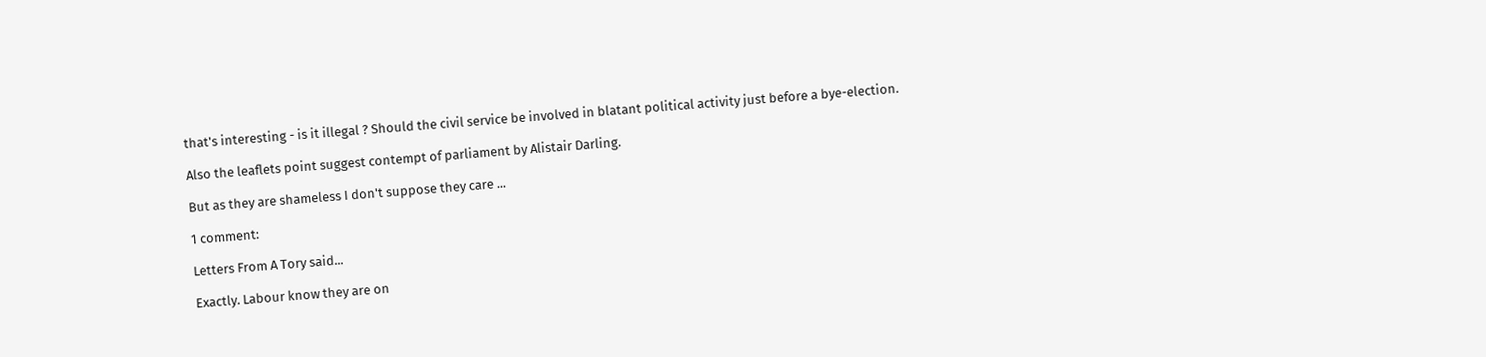that's interesting - is it illegal ? Should the civil service be involved in blatant political activity just before a bye-election.

Also the leaflets point suggest contempt of parliament by Alistair Darling.

But as they are shameless I don't suppose they care ...

1 comment:

Letters From A Tory said...

Exactly. Labour know they are on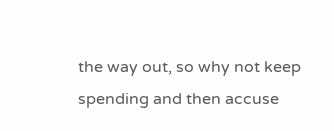the way out, so why not keep spending and then accuse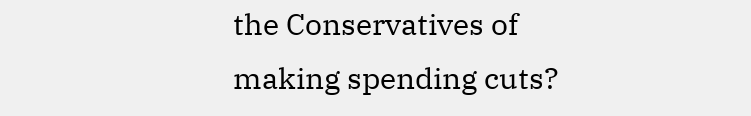the Conservatives of making spending cuts?